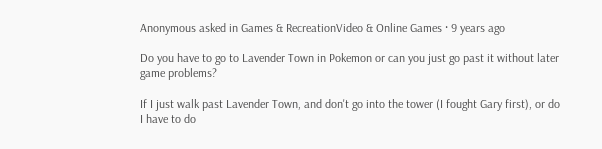Anonymous asked in Games & RecreationVideo & Online Games · 9 years ago

Do you have to go to Lavender Town in Pokemon or can you just go past it without later game problems?

If I just walk past Lavender Town, and don't go into the tower (I fought Gary first), or do I have to do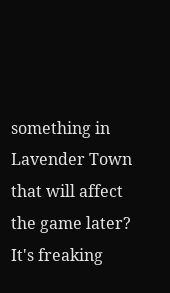something in Lavender Town that will affect the game later? It's freaking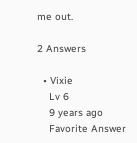me out.

2 Answers

  • Vixie
    Lv 6
    9 years ago
    Favorite Answer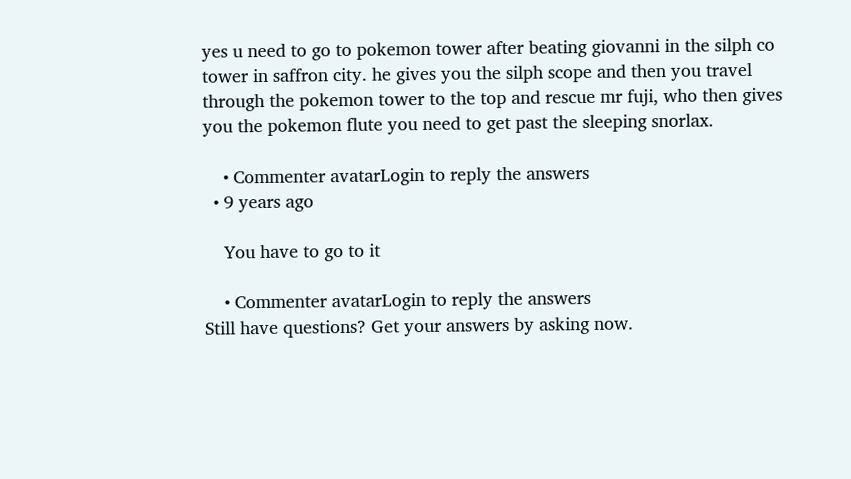yes u need to go to pokemon tower after beating giovanni in the silph co tower in saffron city. he gives you the silph scope and then you travel through the pokemon tower to the top and rescue mr fuji, who then gives you the pokemon flute you need to get past the sleeping snorlax.

    • Commenter avatarLogin to reply the answers
  • 9 years ago

    You have to go to it

    • Commenter avatarLogin to reply the answers
Still have questions? Get your answers by asking now.